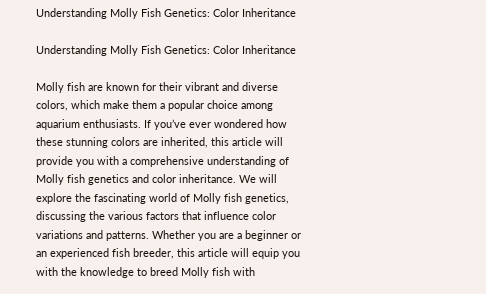Understanding Molly Fish Genetics: Color Inheritance

Understanding Molly Fish Genetics: Color Inheritance

Molly fish are known for their vibrant and diverse colors, which make them a popular choice among aquarium enthusiasts. If you’ve ever wondered how these stunning colors are inherited, this article will provide you with a comprehensive understanding of Molly fish genetics and color inheritance. We will explore the fascinating world of Molly fish genetics, discussing the various factors that influence color variations and patterns. Whether you are a beginner or an experienced fish breeder, this article will equip you with the knowledge to breed Molly fish with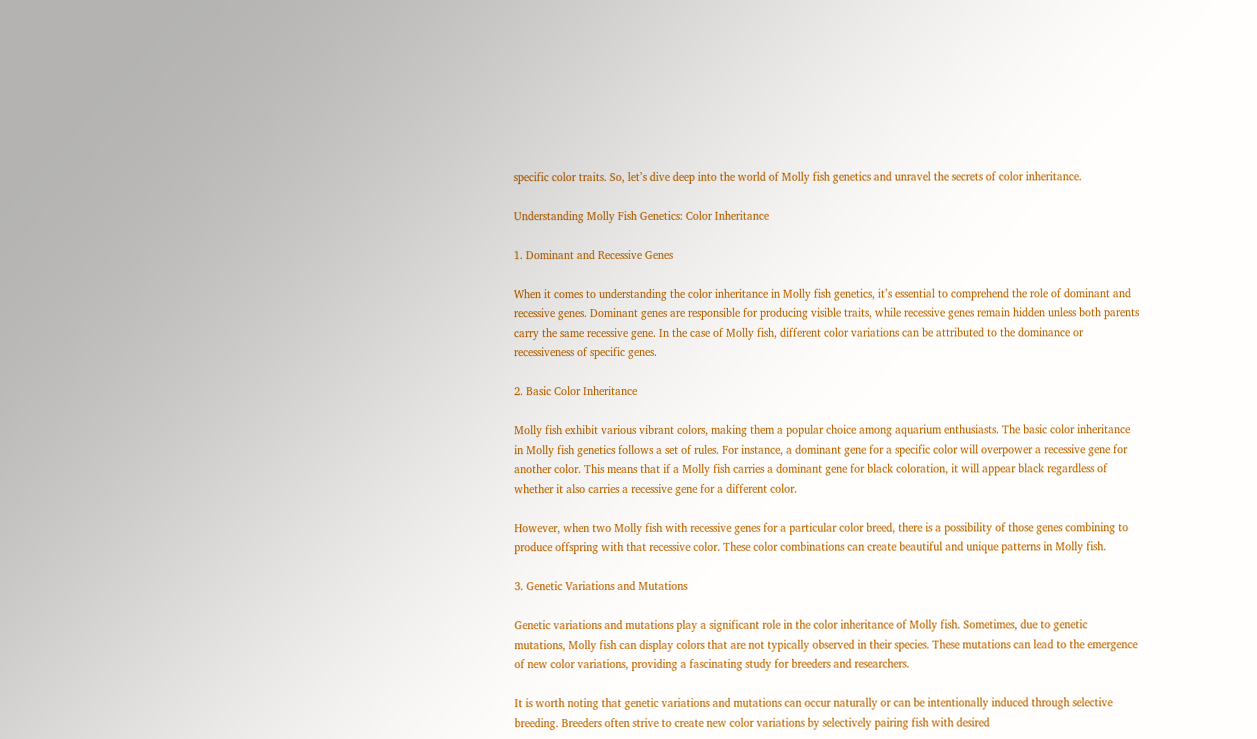specific color traits. So, let’s dive deep into the world of Molly fish genetics and unravel the secrets of color inheritance.

Understanding Molly Fish Genetics: Color Inheritance

1. Dominant and Recessive Genes

When it comes to understanding the color inheritance in Molly fish genetics, it’s essential to comprehend the role of dominant and recessive genes. Dominant genes are responsible for producing visible traits, while recessive genes remain hidden unless both parents carry the same recessive gene. In the case of Molly fish, different color variations can be attributed to the dominance or recessiveness of specific genes.

2. Basic Color Inheritance

Molly fish exhibit various vibrant colors, making them a popular choice among aquarium enthusiasts. The basic color inheritance in Molly fish genetics follows a set of rules. For instance, a dominant gene for a specific color will overpower a recessive gene for another color. This means that if a Molly fish carries a dominant gene for black coloration, it will appear black regardless of whether it also carries a recessive gene for a different color.

However, when two Molly fish with recessive genes for a particular color breed, there is a possibility of those genes combining to produce offspring with that recessive color. These color combinations can create beautiful and unique patterns in Molly fish.

3. Genetic Variations and Mutations

Genetic variations and mutations play a significant role in the color inheritance of Molly fish. Sometimes, due to genetic mutations, Molly fish can display colors that are not typically observed in their species. These mutations can lead to the emergence of new color variations, providing a fascinating study for breeders and researchers.

It is worth noting that genetic variations and mutations can occur naturally or can be intentionally induced through selective breeding. Breeders often strive to create new color variations by selectively pairing fish with desired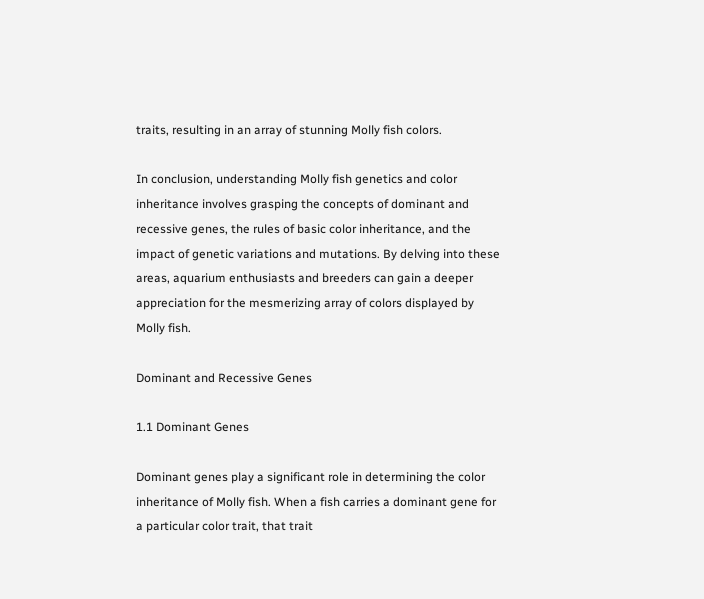traits, resulting in an array of stunning Molly fish colors.

In conclusion, understanding Molly fish genetics and color inheritance involves grasping the concepts of dominant and recessive genes, the rules of basic color inheritance, and the impact of genetic variations and mutations. By delving into these areas, aquarium enthusiasts and breeders can gain a deeper appreciation for the mesmerizing array of colors displayed by Molly fish.

Dominant and Recessive Genes

1.1 Dominant Genes

Dominant genes play a significant role in determining the color inheritance of Molly fish. When a fish carries a dominant gene for a particular color trait, that trait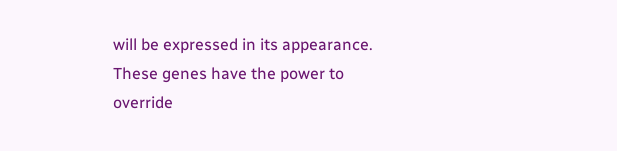will be expressed in its appearance. These genes have the power to override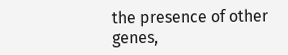the presence of other genes,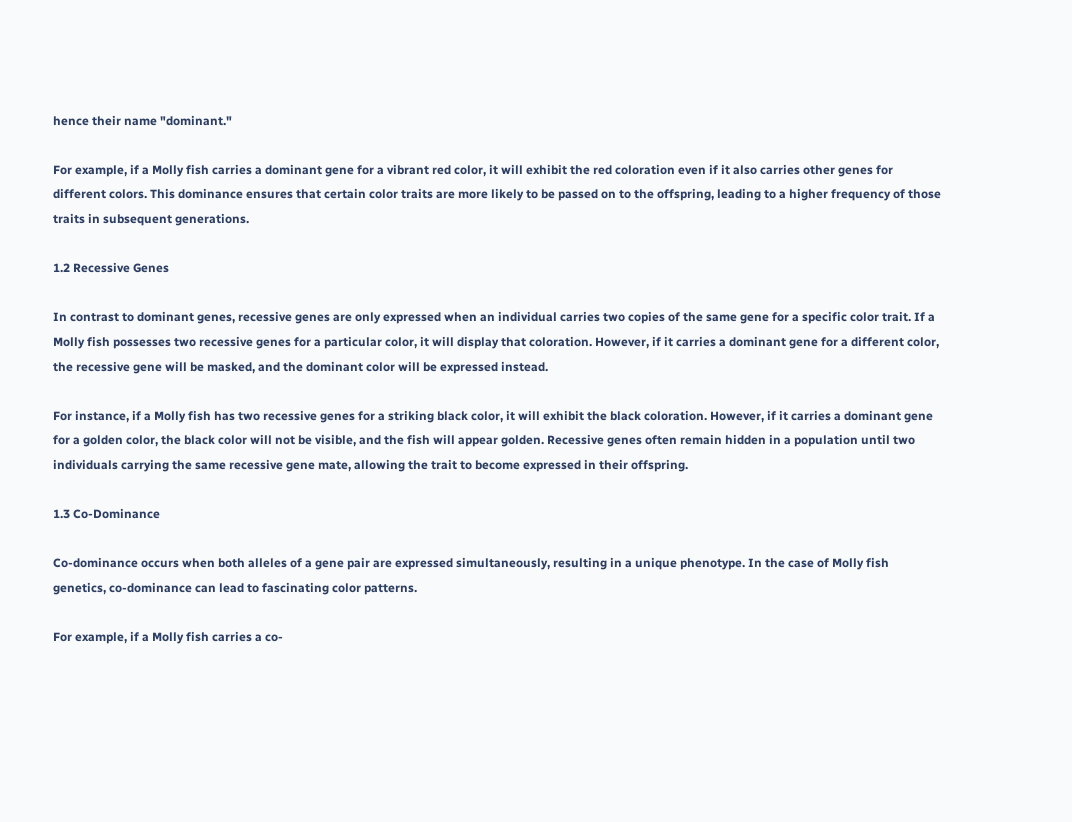hence their name "dominant."

For example, if a Molly fish carries a dominant gene for a vibrant red color, it will exhibit the red coloration even if it also carries other genes for different colors. This dominance ensures that certain color traits are more likely to be passed on to the offspring, leading to a higher frequency of those traits in subsequent generations.

1.2 Recessive Genes

In contrast to dominant genes, recessive genes are only expressed when an individual carries two copies of the same gene for a specific color trait. If a Molly fish possesses two recessive genes for a particular color, it will display that coloration. However, if it carries a dominant gene for a different color, the recessive gene will be masked, and the dominant color will be expressed instead.

For instance, if a Molly fish has two recessive genes for a striking black color, it will exhibit the black coloration. However, if it carries a dominant gene for a golden color, the black color will not be visible, and the fish will appear golden. Recessive genes often remain hidden in a population until two individuals carrying the same recessive gene mate, allowing the trait to become expressed in their offspring.

1.3 Co-Dominance

Co-dominance occurs when both alleles of a gene pair are expressed simultaneously, resulting in a unique phenotype. In the case of Molly fish genetics, co-dominance can lead to fascinating color patterns.

For example, if a Molly fish carries a co-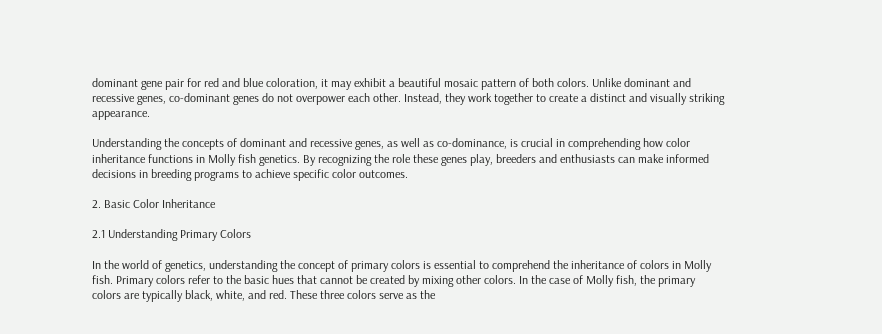dominant gene pair for red and blue coloration, it may exhibit a beautiful mosaic pattern of both colors. Unlike dominant and recessive genes, co-dominant genes do not overpower each other. Instead, they work together to create a distinct and visually striking appearance.

Understanding the concepts of dominant and recessive genes, as well as co-dominance, is crucial in comprehending how color inheritance functions in Molly fish genetics. By recognizing the role these genes play, breeders and enthusiasts can make informed decisions in breeding programs to achieve specific color outcomes.

2. Basic Color Inheritance

2.1 Understanding Primary Colors

In the world of genetics, understanding the concept of primary colors is essential to comprehend the inheritance of colors in Molly fish. Primary colors refer to the basic hues that cannot be created by mixing other colors. In the case of Molly fish, the primary colors are typically black, white, and red. These three colors serve as the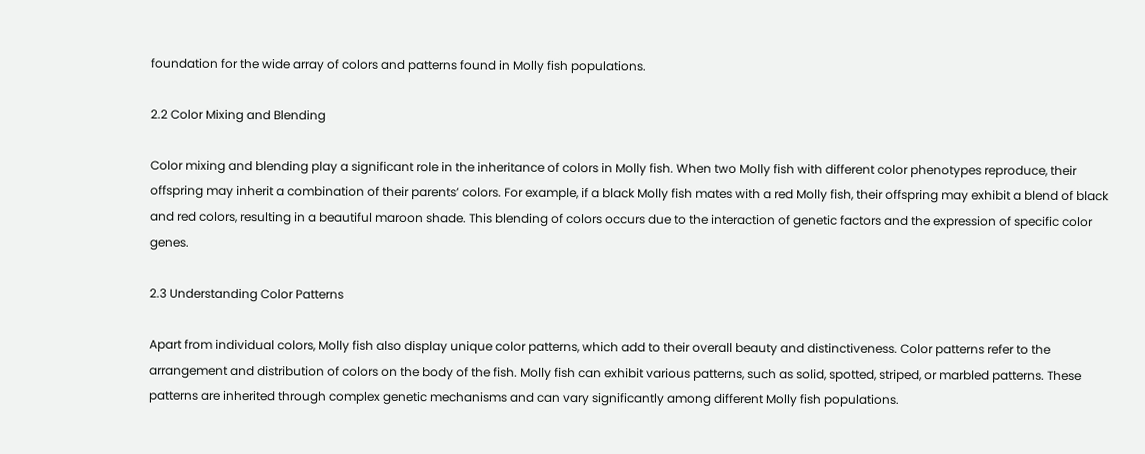foundation for the wide array of colors and patterns found in Molly fish populations.

2.2 Color Mixing and Blending

Color mixing and blending play a significant role in the inheritance of colors in Molly fish. When two Molly fish with different color phenotypes reproduce, their offspring may inherit a combination of their parents’ colors. For example, if a black Molly fish mates with a red Molly fish, their offspring may exhibit a blend of black and red colors, resulting in a beautiful maroon shade. This blending of colors occurs due to the interaction of genetic factors and the expression of specific color genes.

2.3 Understanding Color Patterns

Apart from individual colors, Molly fish also display unique color patterns, which add to their overall beauty and distinctiveness. Color patterns refer to the arrangement and distribution of colors on the body of the fish. Molly fish can exhibit various patterns, such as solid, spotted, striped, or marbled patterns. These patterns are inherited through complex genetic mechanisms and can vary significantly among different Molly fish populations.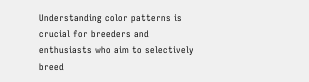Understanding color patterns is crucial for breeders and enthusiasts who aim to selectively breed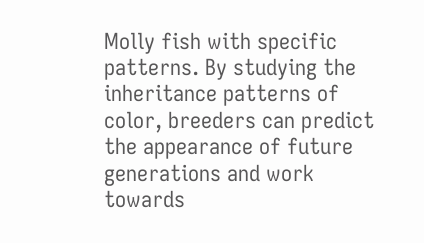Molly fish with specific patterns. By studying the inheritance patterns of color, breeders can predict the appearance of future generations and work towards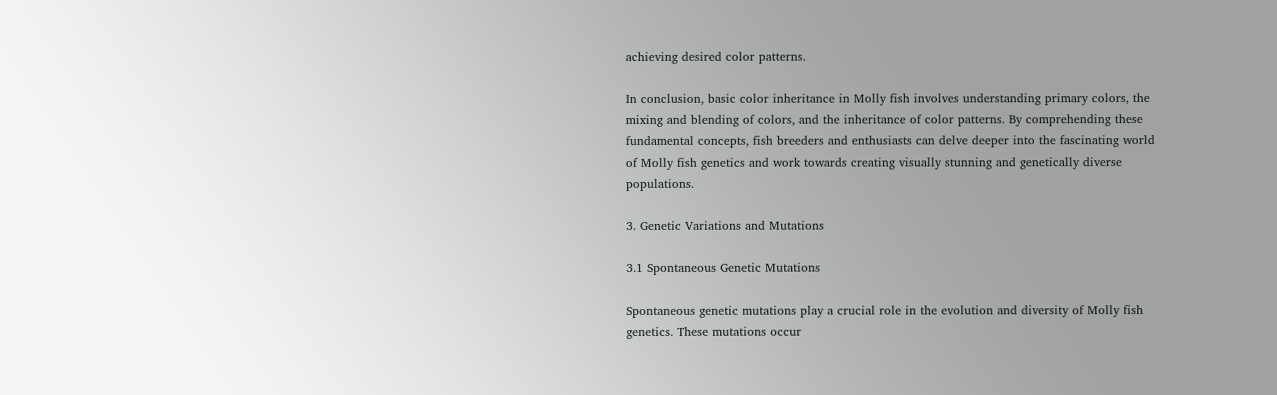achieving desired color patterns.

In conclusion, basic color inheritance in Molly fish involves understanding primary colors, the mixing and blending of colors, and the inheritance of color patterns. By comprehending these fundamental concepts, fish breeders and enthusiasts can delve deeper into the fascinating world of Molly fish genetics and work towards creating visually stunning and genetically diverse populations.

3. Genetic Variations and Mutations

3.1 Spontaneous Genetic Mutations

Spontaneous genetic mutations play a crucial role in the evolution and diversity of Molly fish genetics. These mutations occur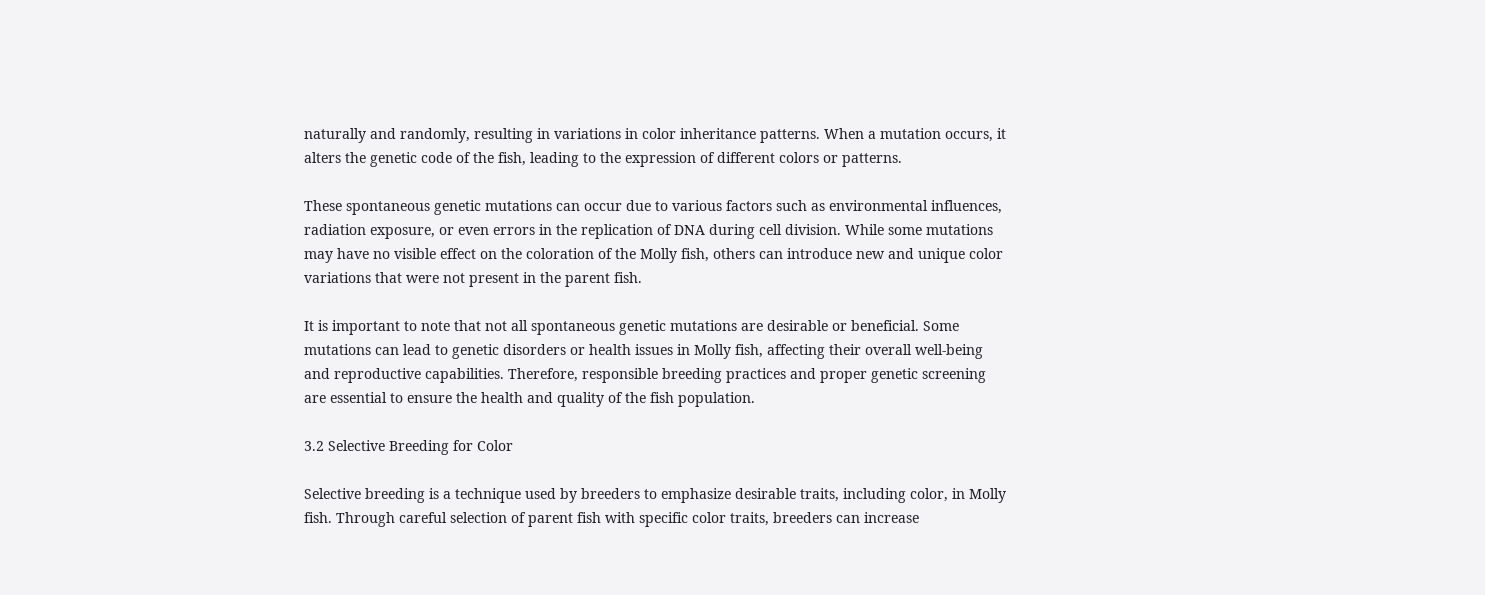naturally and randomly, resulting in variations in color inheritance patterns. When a mutation occurs, it alters the genetic code of the fish, leading to the expression of different colors or patterns.

These spontaneous genetic mutations can occur due to various factors such as environmental influences, radiation exposure, or even errors in the replication of DNA during cell division. While some mutations may have no visible effect on the coloration of the Molly fish, others can introduce new and unique color variations that were not present in the parent fish.

It is important to note that not all spontaneous genetic mutations are desirable or beneficial. Some mutations can lead to genetic disorders or health issues in Molly fish, affecting their overall well-being and reproductive capabilities. Therefore, responsible breeding practices and proper genetic screening are essential to ensure the health and quality of the fish population.

3.2 Selective Breeding for Color

Selective breeding is a technique used by breeders to emphasize desirable traits, including color, in Molly fish. Through careful selection of parent fish with specific color traits, breeders can increase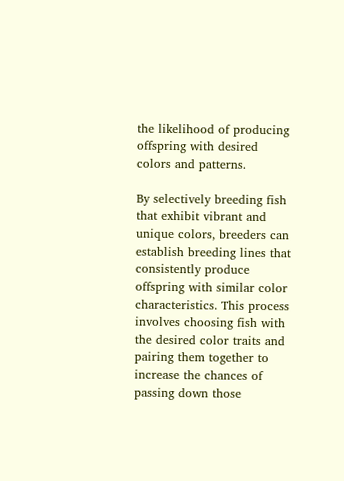the likelihood of producing offspring with desired colors and patterns.

By selectively breeding fish that exhibit vibrant and unique colors, breeders can establish breeding lines that consistently produce offspring with similar color characteristics. This process involves choosing fish with the desired color traits and pairing them together to increase the chances of passing down those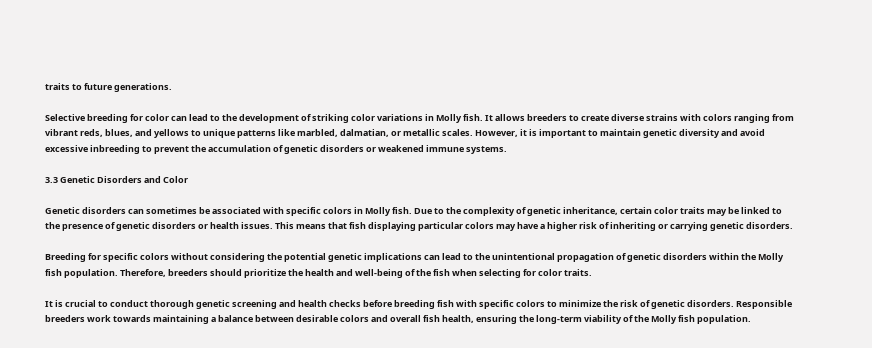traits to future generations.

Selective breeding for color can lead to the development of striking color variations in Molly fish. It allows breeders to create diverse strains with colors ranging from vibrant reds, blues, and yellows to unique patterns like marbled, dalmatian, or metallic scales. However, it is important to maintain genetic diversity and avoid excessive inbreeding to prevent the accumulation of genetic disorders or weakened immune systems.

3.3 Genetic Disorders and Color

Genetic disorders can sometimes be associated with specific colors in Molly fish. Due to the complexity of genetic inheritance, certain color traits may be linked to the presence of genetic disorders or health issues. This means that fish displaying particular colors may have a higher risk of inheriting or carrying genetic disorders.

Breeding for specific colors without considering the potential genetic implications can lead to the unintentional propagation of genetic disorders within the Molly fish population. Therefore, breeders should prioritize the health and well-being of the fish when selecting for color traits.

It is crucial to conduct thorough genetic screening and health checks before breeding fish with specific colors to minimize the risk of genetic disorders. Responsible breeders work towards maintaining a balance between desirable colors and overall fish health, ensuring the long-term viability of the Molly fish population.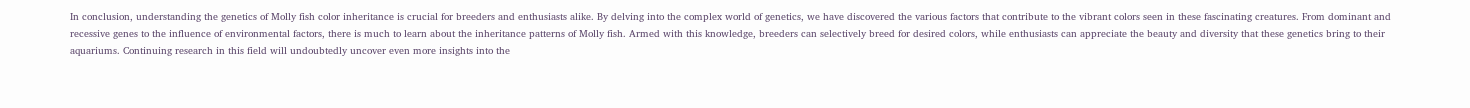In conclusion, understanding the genetics of Molly fish color inheritance is crucial for breeders and enthusiasts alike. By delving into the complex world of genetics, we have discovered the various factors that contribute to the vibrant colors seen in these fascinating creatures. From dominant and recessive genes to the influence of environmental factors, there is much to learn about the inheritance patterns of Molly fish. Armed with this knowledge, breeders can selectively breed for desired colors, while enthusiasts can appreciate the beauty and diversity that these genetics bring to their aquariums. Continuing research in this field will undoubtedly uncover even more insights into the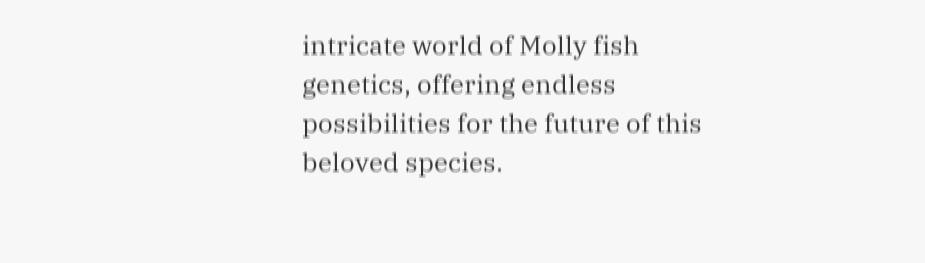intricate world of Molly fish genetics, offering endless possibilities for the future of this beloved species.